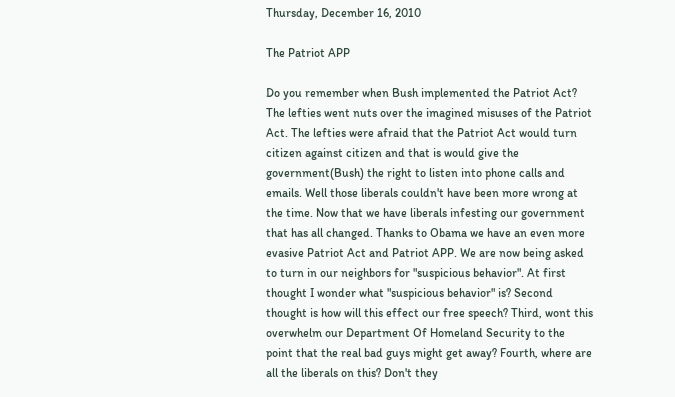Thursday, December 16, 2010

The Patriot APP

Do you remember when Bush implemented the Patriot Act? The lefties went nuts over the imagined misuses of the Patriot Act. The lefties were afraid that the Patriot Act would turn citizen against citizen and that is would give the government(Bush) the right to listen into phone calls and emails. Well those liberals couldn't have been more wrong at the time. Now that we have liberals infesting our government that has all changed. Thanks to Obama we have an even more evasive Patriot Act and Patriot APP. We are now being asked to turn in our neighbors for "suspicious behavior". At first thought I wonder what "suspicious behavior" is? Second thought is how will this effect our free speech? Third, wont this overwhelm our Department Of Homeland Security to the point that the real bad guys might get away? Fourth, where are all the liberals on this? Don't they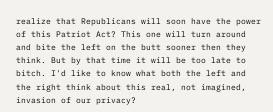realize that Republicans will soon have the power of this Patriot Act? This one will turn around and bite the left on the butt sooner then they think. But by that time it will be too late to bitch. I'd like to know what both the left and the right think about this real, not imagined, invasion of our privacy?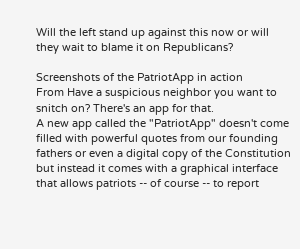Will the left stand up against this now or will they wait to blame it on Republicans?

Screenshots of the PatriotApp in action
From Have a suspicious neighbor you want to snitch on? There's an app for that.
A new app called the "PatriotApp" doesn't come filled with powerful quotes from our founding fathers or even a digital copy of the Constitution but instead it comes with a graphical interface that allows patriots -- of course -- to report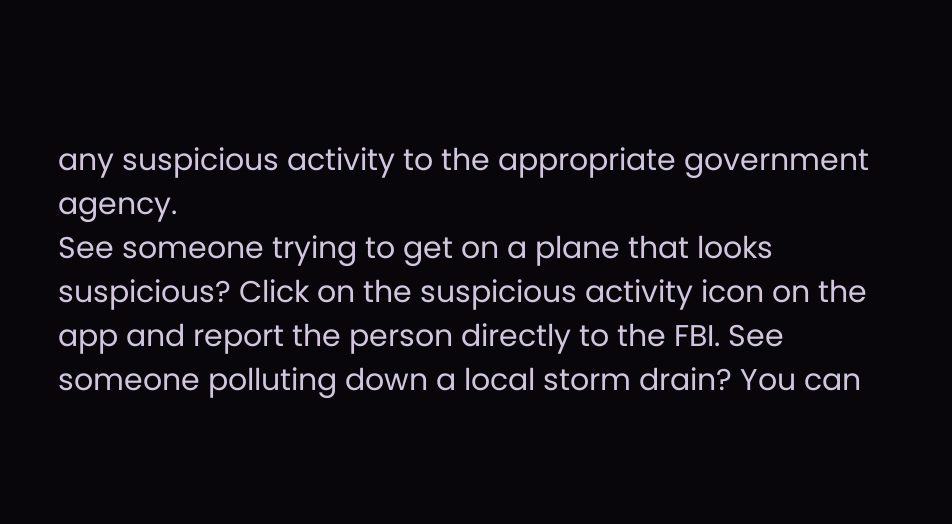any suspicious activity to the appropriate government agency.
See someone trying to get on a plane that looks suspicious? Click on the suspicious activity icon on the app and report the person directly to the FBI. See someone polluting down a local storm drain? You can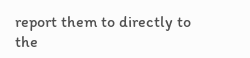report them to directly to the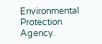Environmental Protection Agency.